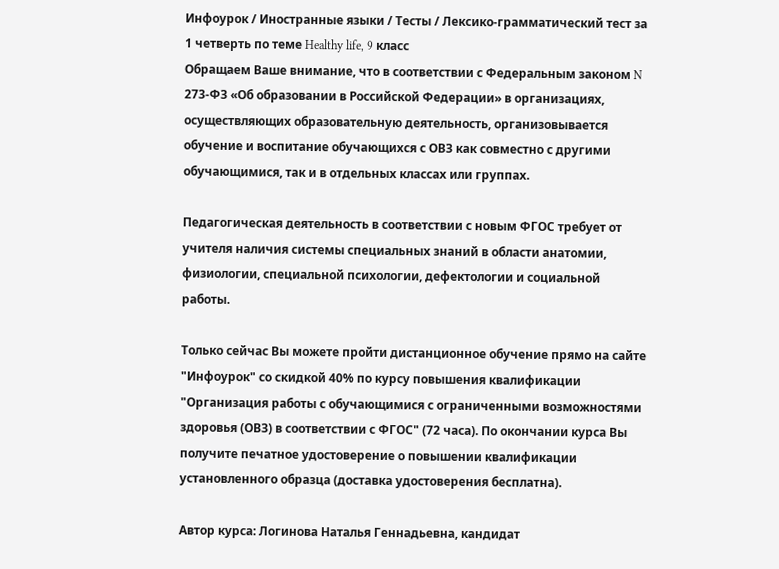Инфоурок / Иностранные языки / Тесты / Лексико-грамматический тест за 1 четверть по теме Healthy life, 9 класс
Обращаем Ваше внимание, что в соответствии с Федеральным законом N 273-ФЗ «Об образовании в Российской Федерации» в организациях, осуществляющих образовательную деятельность, организовывается обучение и воспитание обучающихся с ОВЗ как совместно с другими обучающимися, так и в отдельных классах или группах.

Педагогическая деятельность в соответствии с новым ФГОС требует от учителя наличия системы специальных знаний в области анатомии, физиологии, специальной психологии, дефектологии и социальной работы.

Только сейчас Вы можете пройти дистанционное обучение прямо на сайте "Инфоурок" со скидкой 40% по курсу повышения квалификации "Организация работы с обучающимися с ограниченными возможностями здоровья (ОВЗ) в соответствии с ФГОС" (72 часа). По окончании курса Вы получите печатное удостоверение о повышении квалификации установленного образца (доставка удостоверения бесплатна).

Автор курса: Логинова Наталья Геннадьевна, кандидат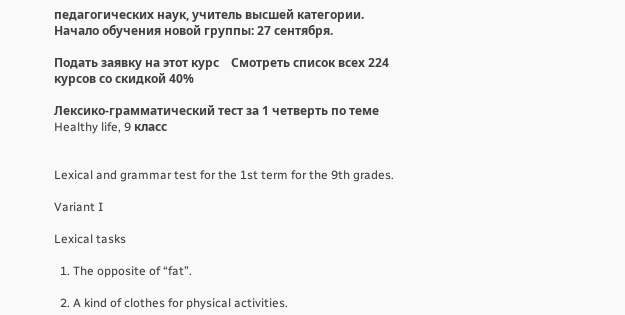педагогических наук, учитель высшей категории. Начало обучения новой группы: 27 сентября.

Подать заявку на этот курс    Смотреть список всех 224 курсов со скидкой 40%

Лексико-грамматический тест за 1 четверть по теме Healthy life, 9 класс


Lexical and grammar test for the 1st term for the 9th grades.

Variant I

Lexical tasks

  1. The opposite of “fat”.

  2. A kind of clothes for physical activities.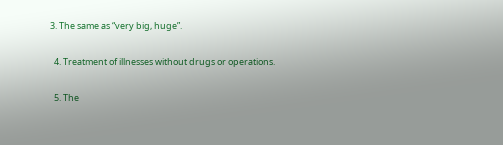3. The same as “very big, huge”.

  4. Treatment of illnesses without drugs or operations.

  5. The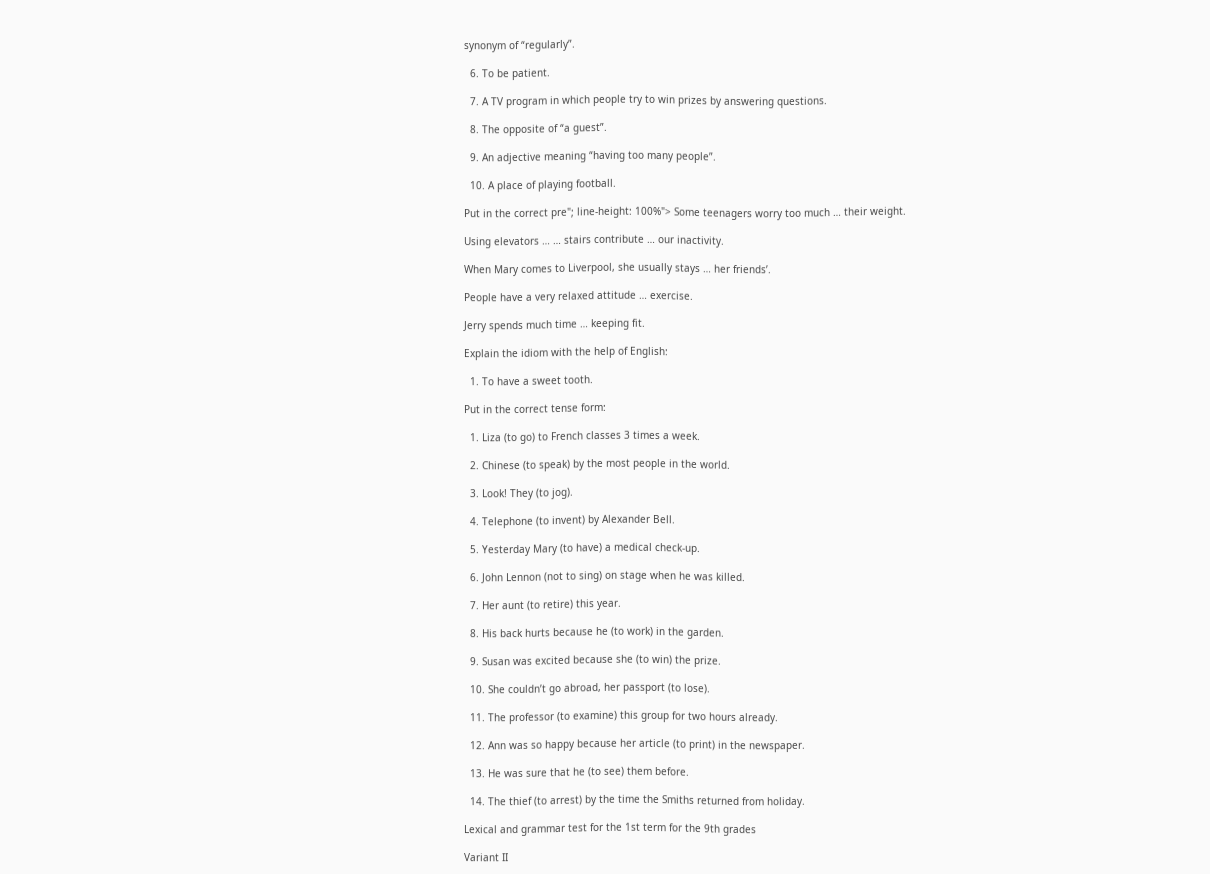synonym of “regularly”.

  6. To be patient.

  7. A TV program in which people try to win prizes by answering questions.

  8. The opposite of “a guest”.

  9. An adjective meaning “having too many people”.

  10. A place of playing football.

Put in the correct pre"; line-height: 100%"> Some teenagers worry too much … their weight.

Using elevators … … stairs contribute … our inactivity.

When Mary comes to Liverpool, she usually stays … her friends’.

People have a very relaxed attitude … exercise.

Jerry spends much time … keeping fit.

Explain the idiom with the help of English:

  1. To have a sweet tooth.

Put in the correct tense form:

  1. Liza (to go) to French classes 3 times a week.

  2. Chinese (to speak) by the most people in the world.

  3. Look! They (to jog).

  4. Telephone (to invent) by Alexander Bell.

  5. Yesterday Mary (to have) a medical check-up.

  6. John Lennon (not to sing) on stage when he was killed.

  7. Her aunt (to retire) this year.

  8. His back hurts because he (to work) in the garden.

  9. Susan was excited because she (to win) the prize.

  10. She couldn’t go abroad, her passport (to lose).

  11. The professor (to examine) this group for two hours already.

  12. Ann was so happy because her article (to print) in the newspaper.

  13. He was sure that he (to see) them before.

  14. The thief (to arrest) by the time the Smiths returned from holiday.

Lexical and grammar test for the 1st term for the 9th grades

Variant II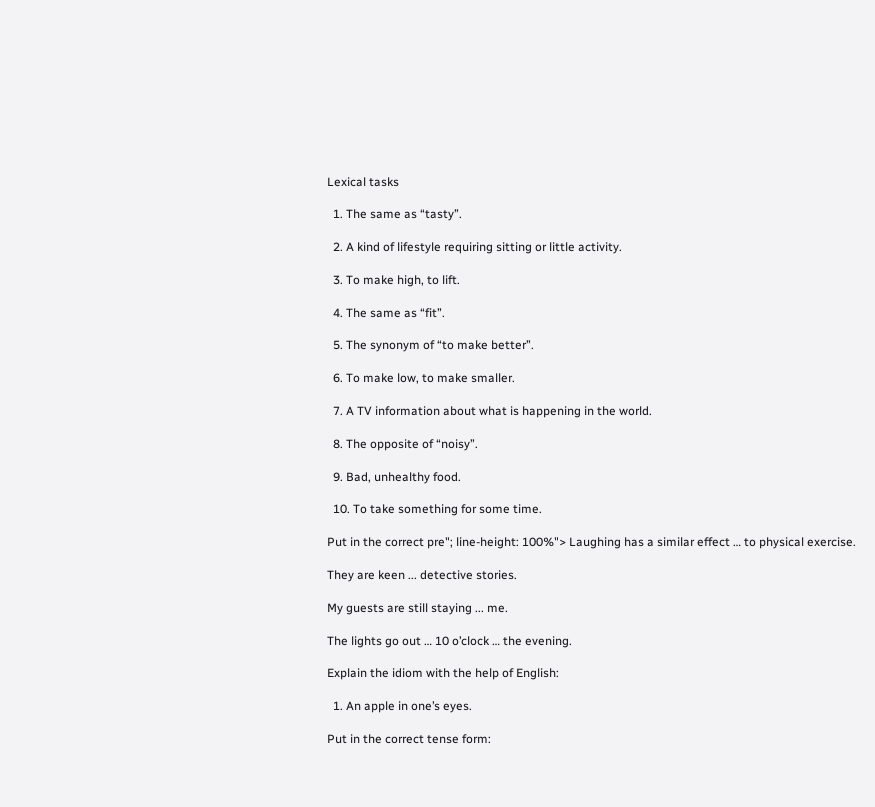Lexical tasks

  1. The same as “tasty”.

  2. A kind of lifestyle requiring sitting or little activity.

  3. To make high, to lift.

  4. The same as “fit”.

  5. The synonym of “to make better”.

  6. To make low, to make smaller.

  7. A TV information about what is happening in the world.

  8. The opposite of “noisy”.

  9. Bad, unhealthy food.

  10. To take something for some time.

Put in the correct pre"; line-height: 100%"> Laughing has a similar effect … to physical exercise.

They are keen ... detective stories.

My guests are still staying ... me.

The lights go out … 10 o’clock … the evening.

Explain the idiom with the help of English:

  1. An apple in one’s eyes.

Put in the correct tense form: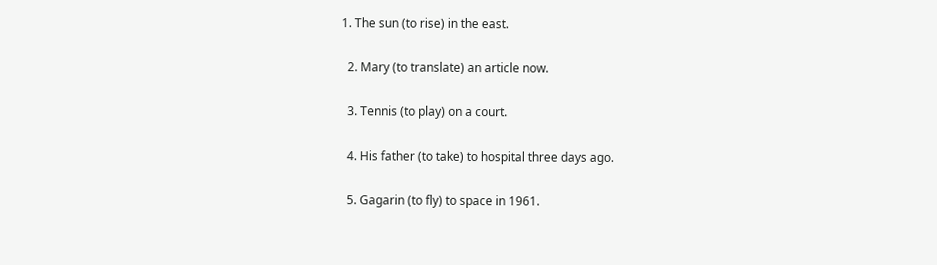1. The sun (to rise) in the east.

  2. Mary (to translate) an article now.

  3. Tennis (to play) on a court.

  4. His father (to take) to hospital three days ago.

  5. Gagarin (to fly) to space in 1961.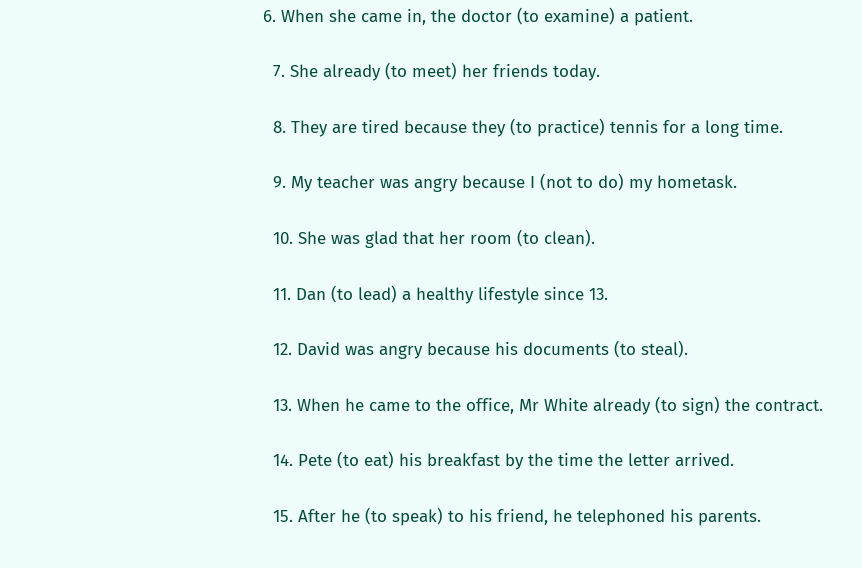6. When she came in, the doctor (to examine) a patient.

  7. She already (to meet) her friends today.

  8. They are tired because they (to practice) tennis for a long time.

  9. My teacher was angry because I (not to do) my hometask.

  10. She was glad that her room (to clean).

  11. Dan (to lead) a healthy lifestyle since 13.

  12. David was angry because his documents (to steal).

  13. When he came to the office, Mr White already (to sign) the contract.

  14. Pete (to eat) his breakfast by the time the letter arrived.

  15. After he (to speak) to his friend, he telephoned his parents.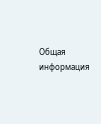Общая информация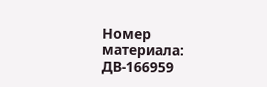Номер материала: ДВ-166959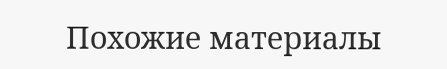Похожие материалы